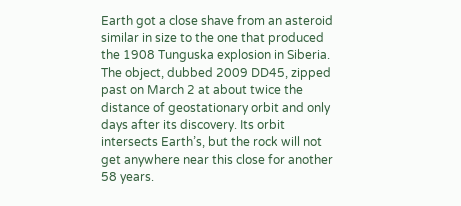Earth got a close shave from an asteroid similar in size to the one that produced the 1908 Tunguska explosion in Siberia. The object, dubbed 2009 DD45, zipped past on March 2 at about twice the distance of geostationary orbit and only days after its discovery. Its orbit intersects Earth’s, but the rock will not get anywhere near this close for another 58 years.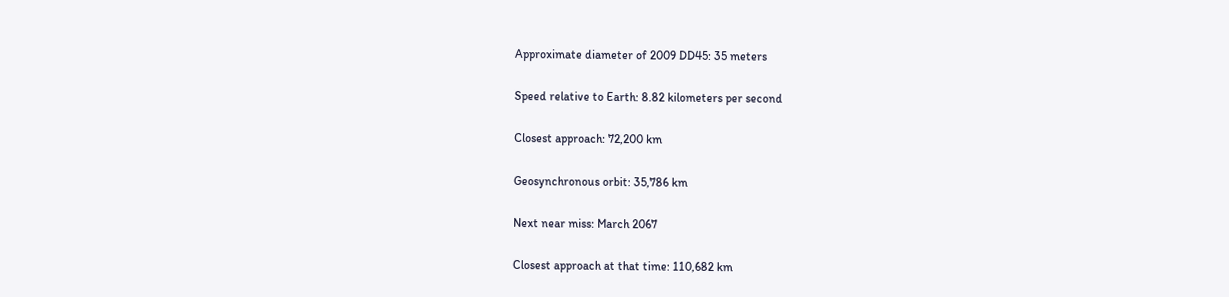Approximate diameter of 2009 DD45: 35 meters

Speed relative to Earth: 8.82 kilometers per second

Closest approach: 72,200 km

Geosynchronous orbit: 35,786 km

Next near miss: March 2067

Closest approach at that time: 110,682 km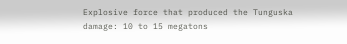Explosive force that produced the Tunguska damage: 10 to 15 megatons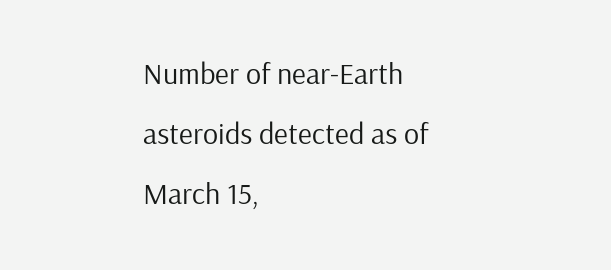Number of near-Earth asteroids detected as of March 15,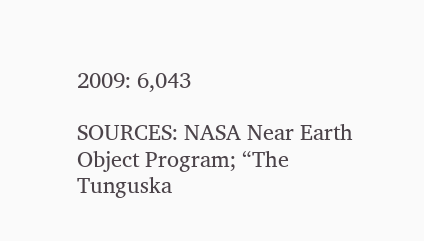2009: 6,043

SOURCES: NASA Near Earth Object Program; “The Tunguska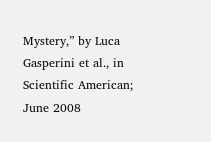Mystery,” by Luca Gasperini et al., in Scientific American; June 2008